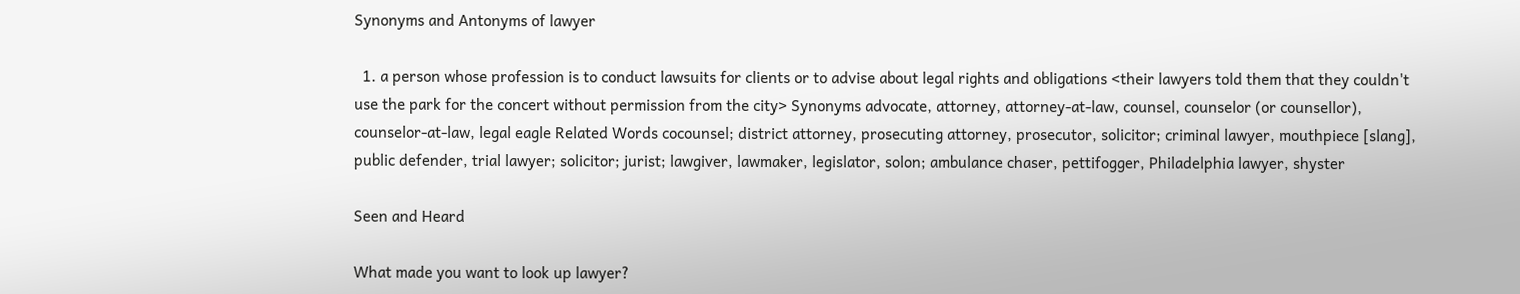Synonyms and Antonyms of lawyer

  1. a person whose profession is to conduct lawsuits for clients or to advise about legal rights and obligations <their lawyers told them that they couldn't use the park for the concert without permission from the city> Synonyms advocate, attorney, attorney-at-law, counsel, counselor (or counsellor), counselor-at-law, legal eagle Related Words cocounsel; district attorney, prosecuting attorney, prosecutor, solicitor; criminal lawyer, mouthpiece [slang], public defender, trial lawyer; solicitor; jurist; lawgiver, lawmaker, legislator, solon; ambulance chaser, pettifogger, Philadelphia lawyer, shyster

Seen and Heard

What made you want to look up lawyer?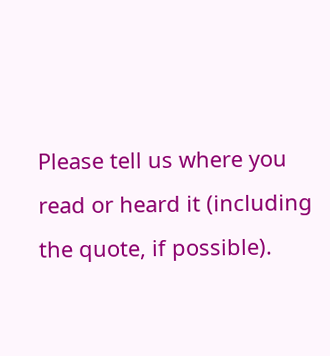Please tell us where you read or heard it (including the quote, if possible).